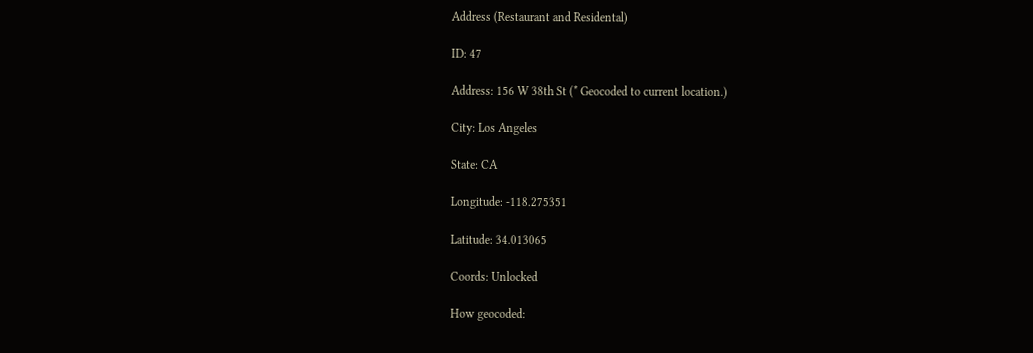Address (Restaurant and Residental)

ID: 47

Address: 156 W 38th St (* Geocoded to current location.)

City: Los Angeles

State: CA

Longitude: -118.275351

Latitude: 34.013065

Coords: Unlocked

How geocoded: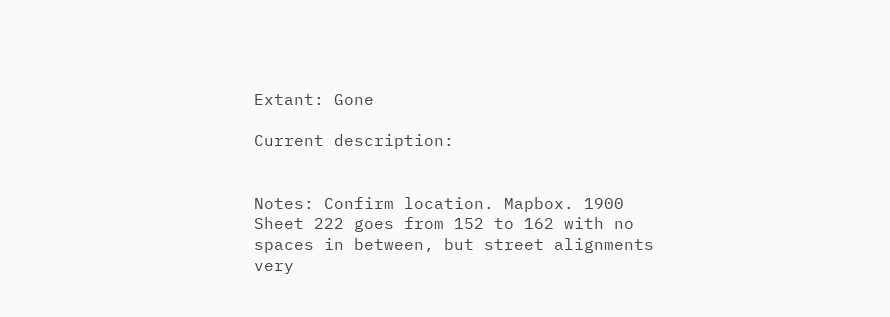Extant: Gone

Current description:


Notes: Confirm location. Mapbox. 1900 Sheet 222 goes from 152 to 162 with no spaces in between, but street alignments very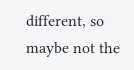different, so maybe not the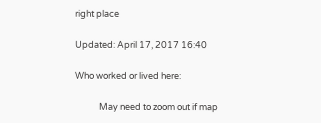right place

Updated: April 17, 2017 16:40

Who worked or lived here:

            May need to zoom out if map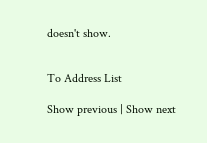doesn't show.


To Address List

Show previous | Show next